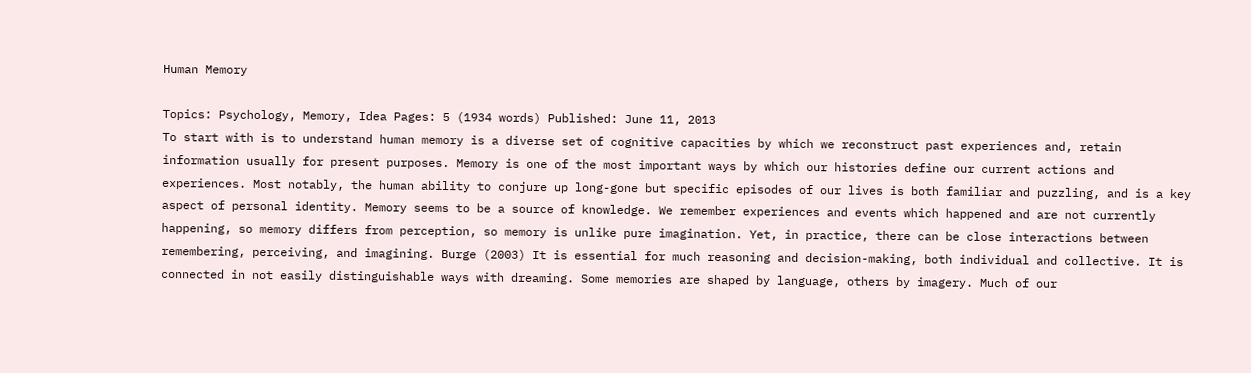Human Memory

Topics: Psychology, Memory, Idea Pages: 5 (1934 words) Published: June 11, 2013
To start with is to understand human memory is a diverse set of cognitive capacities by which we reconstruct past experiences and, retain information usually for present purposes. Memory is one of the most important ways by which our histories define our current actions and experiences. Most notably, the human ability to conjure up long-gone but specific episodes of our lives is both familiar and puzzling, and is a key aspect of personal identity. Memory seems to be a source of knowledge. We remember experiences and events which happened and are not currently happening, so memory differs from perception, so memory is unlike pure imagination. Yet, in practice, there can be close interactions between remembering, perceiving, and imagining. Burge (2003) It is essential for much reasoning and decision-making, both individual and collective. It is connected in not easily distinguishable ways with dreaming. Some memories are shaped by language, others by imagery. Much of our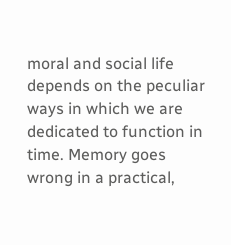moral and social life depends on the peculiar ways in which we are dedicated to function in time. Memory goes wrong in a practical,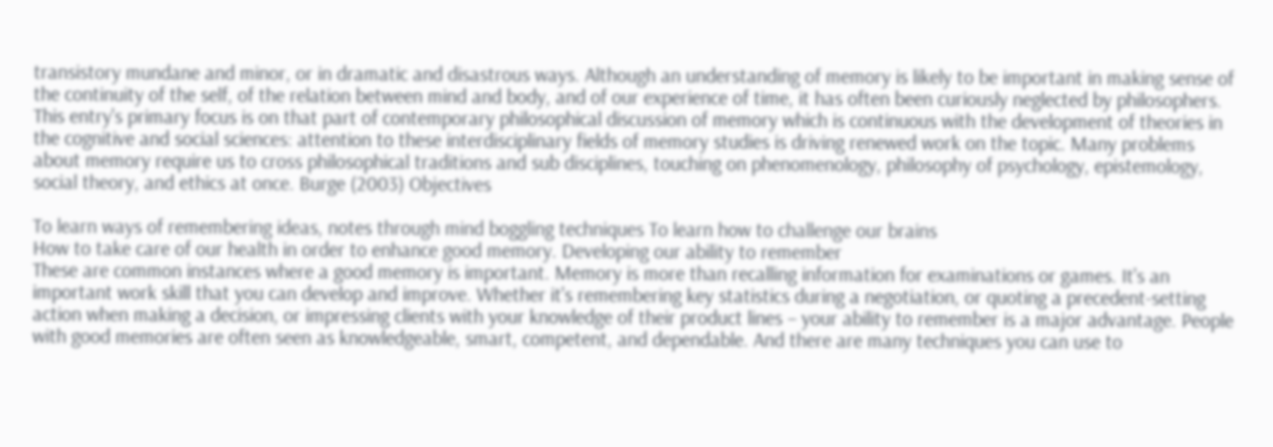transistory mundane and minor, or in dramatic and disastrous ways. Although an understanding of memory is likely to be important in making sense of the continuity of the self, of the relation between mind and body, and of our experience of time, it has often been curiously neglected by philosophers. This entry's primary focus is on that part of contemporary philosophical discussion of memory which is continuous with the development of theories in the cognitive and social sciences: attention to these interdisciplinary fields of memory studies is driving renewed work on the topic. Many problems about memory require us to cross philosophical traditions and sub disciplines, touching on phenomenology, philosophy of psychology, epistemology, social theory, and ethics at once. Burge (2003) Objectives

To learn ways of remembering ideas, notes through mind boggling techniques To learn how to challenge our brains
How to take care of our health in order to enhance good memory. Developing our ability to remember
These are common instances where a good memory is important. Memory is more than recalling information for examinations or games. It's an important work skill that you can develop and improve. Whether it's remembering key statistics during a negotiation, or quoting a precedent-setting action when making a decision, or impressing clients with your knowledge of their product lines – your ability to remember is a major advantage. People with good memories are often seen as knowledgeable, smart, competent, and dependable. And there are many techniques you can use to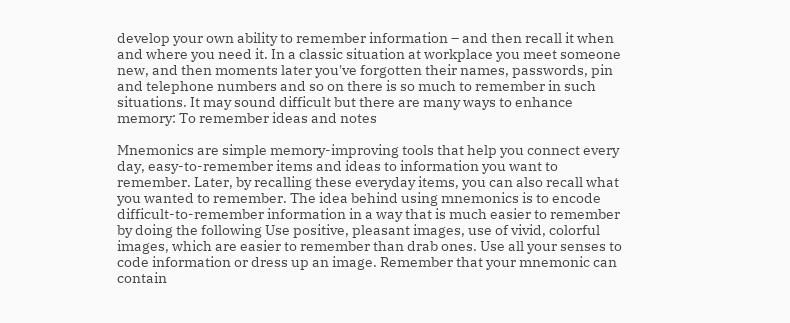develop your own ability to remember information – and then recall it when and where you need it. In a classic situation at workplace you meet someone new, and then moments later you've forgotten their names, passwords, pin and telephone numbers and so on there is so much to remember in such situations. It may sound difficult but there are many ways to enhance memory: To remember ideas and notes

Mnemonics are simple memory-improving tools that help you connect every day, easy-to-remember items and ideas to information you want to remember. Later, by recalling these everyday items, you can also recall what you wanted to remember. The idea behind using mnemonics is to encode difficult-to-remember information in a way that is much easier to remember by doing the following Use positive, pleasant images, use of vivid, colorful images, which are easier to remember than drab ones. Use all your senses to code information or dress up an image. Remember that your mnemonic can contain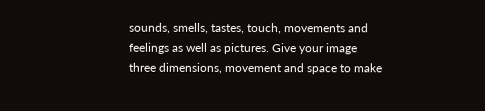sounds, smells, tastes, touch, movements and feelings as well as pictures. Give your image three dimensions, movement and space to make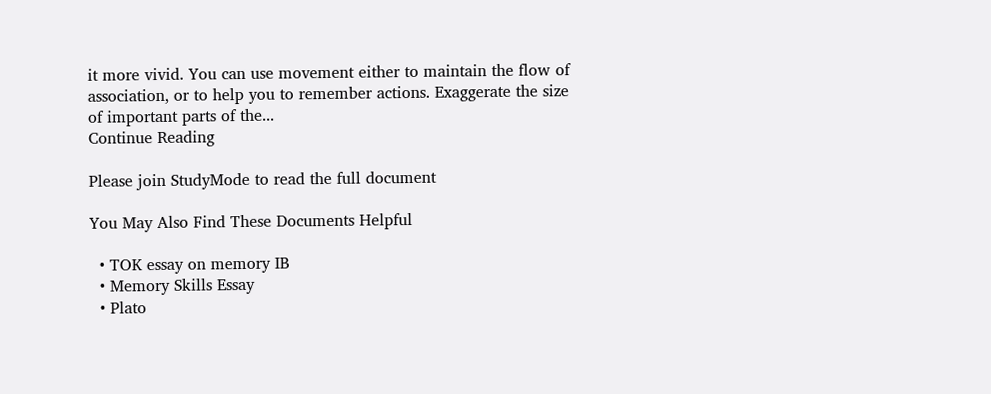it more vivid. You can use movement either to maintain the flow of association, or to help you to remember actions. Exaggerate the size of important parts of the...
Continue Reading

Please join StudyMode to read the full document

You May Also Find These Documents Helpful

  • TOK essay on memory IB
  • Memory Skills Essay
  • Plato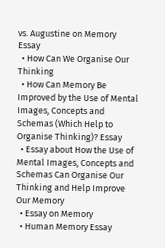vs. Augustine on Memory Essay
  • How Can We Organise Our Thinking
  • How Can Memory Be Improved by the Use of Mental Images, Concepts and Schemas (Which Help to Organise Thinking)? Essay
  • Essay about How the Use of Mental Images, Concepts and Schemas Can Organise Our Thinking and Help Improve Our Memory
  • Essay on Memory
  • Human Memory Essay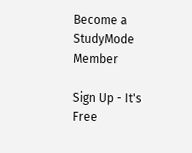Become a StudyMode Member

Sign Up - It's Free